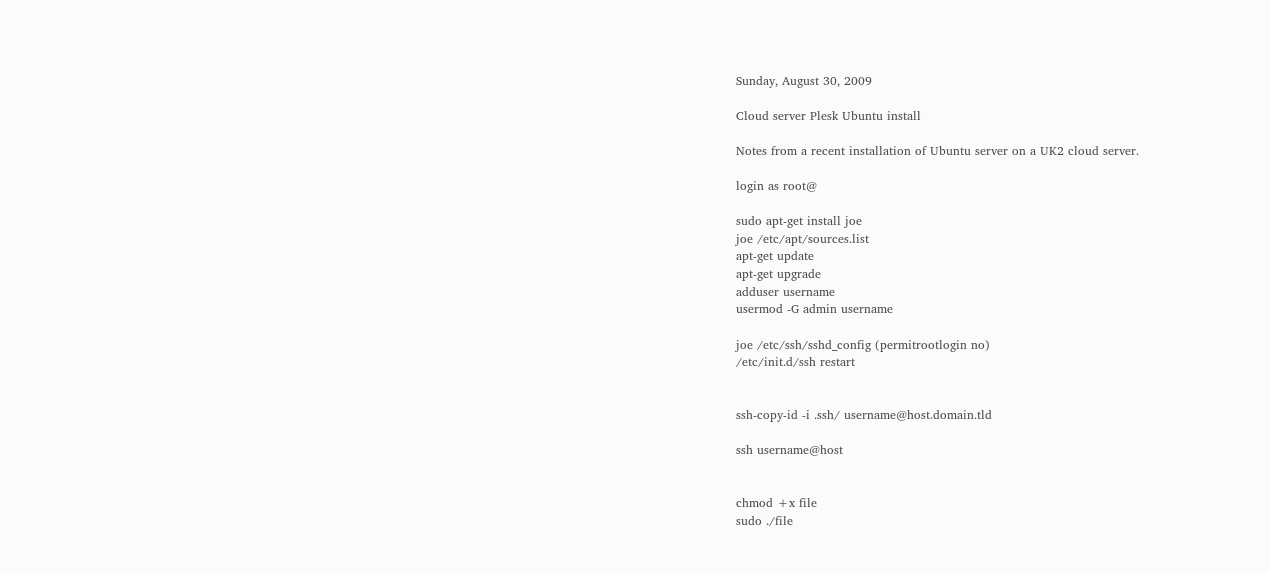Sunday, August 30, 2009

Cloud server Plesk Ubuntu install

Notes from a recent installation of Ubuntu server on a UK2 cloud server.

login as root@

sudo apt-get install joe
joe /etc/apt/sources.list
apt-get update
apt-get upgrade
adduser username
usermod -G admin username

joe /etc/ssh/sshd_config (permitrootlogin no)
/etc/init.d/ssh restart


ssh-copy-id -i .ssh/ username@host.domain.tld

ssh username@host


chmod +x file
sudo ./file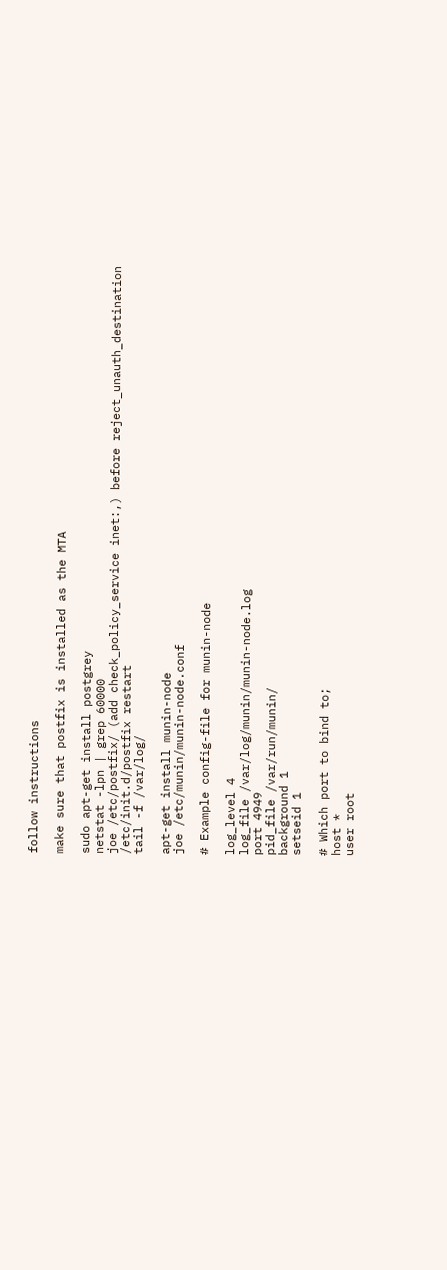follow instructions

make sure that postfix is installed as the MTA

sudo apt-get install postgrey
netstat -lpn | grep 60000
joe /etc/postfix/ (add check_policy_service inet:,) before reject_unauth_destination
/etc/init.d/postfix restart
tail -f /var/log/

apt-get install munin-node
joe /etc/munin/munin-node.conf

# Example config-file for munin-node

log_level 4
log_file /var/log/munin/munin-node.log
port 4949
pid_file /var/run/munin/
background 1
setseid 1

# Which port to bind to;
host *
user root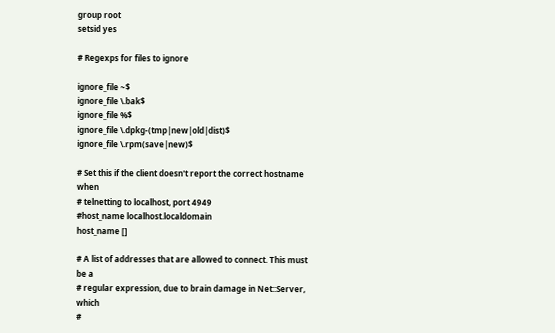group root
setsid yes

# Regexps for files to ignore

ignore_file ~$
ignore_file \.bak$
ignore_file %$
ignore_file \.dpkg-(tmp|new|old|dist)$
ignore_file \.rpm(save|new)$

# Set this if the client doesn't report the correct hostname when
# telnetting to localhost, port 4949
#host_name localhost.localdomain
host_name []

# A list of addresses that are allowed to connect. This must be a
# regular expression, due to brain damage in Net::Server, which
#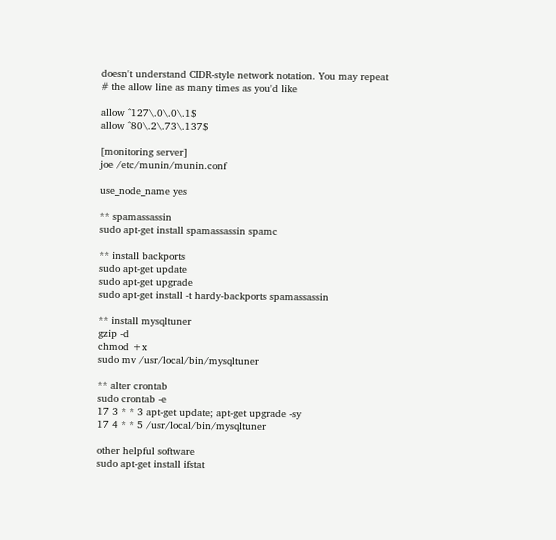doesn't understand CIDR-style network notation. You may repeat
# the allow line as many times as you'd like

allow ^127\.0\.0\.1$
allow ^80\.2\.73\.137$

[monitoring server]
joe /etc/munin/munin.conf

use_node_name yes

** spamassassin
sudo apt-get install spamassassin spamc

** install backports
sudo apt-get update
sudo apt-get upgrade
sudo apt-get install -t hardy-backports spamassassin

** install mysqltuner
gzip -d
chmod +x
sudo mv /usr/local/bin/mysqltuner

** alter crontab
sudo crontab -e
17 3 * * 3 apt-get update; apt-get upgrade -sy
17 4 * * 5 /usr/local/bin/mysqltuner

other helpful software
sudo apt-get install ifstat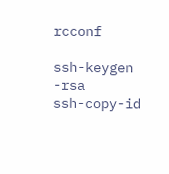rcconf

ssh-keygen -rsa
ssh-copy-id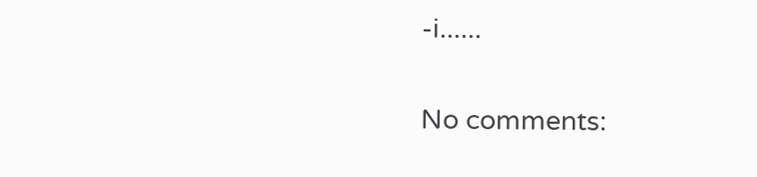-i......

No comments: